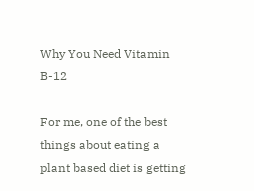Why You Need Vitamin B-12

For me, one of the best things about eating a plant based diet is getting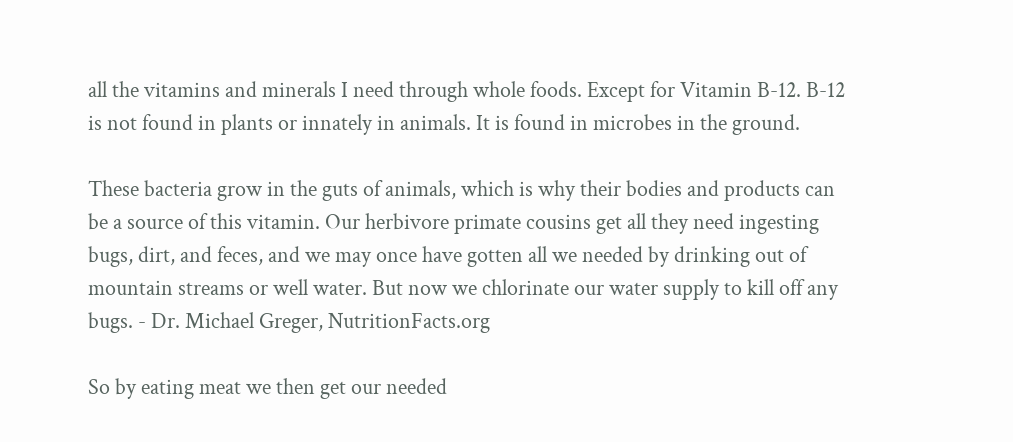all the vitamins and minerals I need through whole foods. Except for Vitamin B-12. B-12 is not found in plants or innately in animals. It is found in microbes in the ground.

These bacteria grow in the guts of animals, which is why their bodies and products can be a source of this vitamin. Our herbivore primate cousins get all they need ingesting bugs, dirt, and feces, and we may once have gotten all we needed by drinking out of mountain streams or well water. But now we chlorinate our water supply to kill off any bugs. - Dr. Michael Greger, NutritionFacts.org

So by eating meat we then get our needed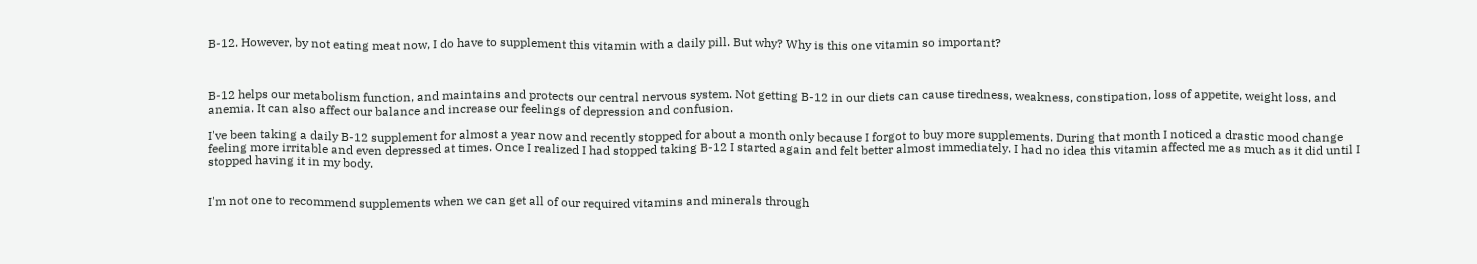B-12. However, by not eating meat now, I do have to supplement this vitamin with a daily pill. But why? Why is this one vitamin so important?



B-12 helps our metabolism function, and maintains and protects our central nervous system. Not getting B-12 in our diets can cause tiredness, weakness, constipation, loss of appetite, weight loss, and anemia. It can also affect our balance and increase our feelings of depression and confusion.

I've been taking a daily B-12 supplement for almost a year now and recently stopped for about a month only because I forgot to buy more supplements. During that month I noticed a drastic mood change feeling more irritable and even depressed at times. Once I realized I had stopped taking B-12 I started again and felt better almost immediately. I had no idea this vitamin affected me as much as it did until I stopped having it in my body.


I'm not one to recommend supplements when we can get all of our required vitamins and minerals through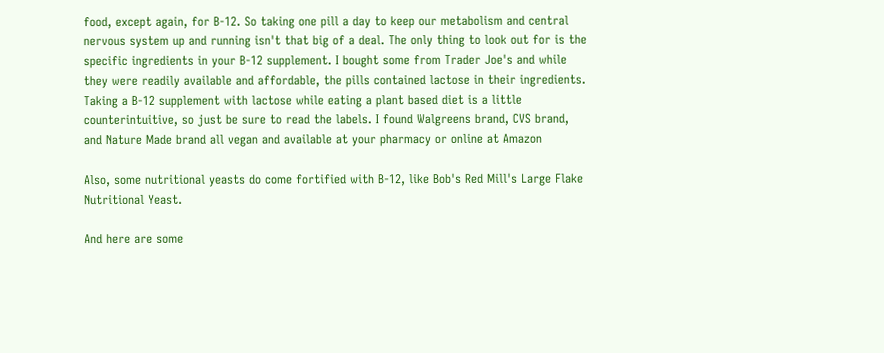food, except again, for B-12. So taking one pill a day to keep our metabolism and central nervous system up and running isn't that big of a deal. The only thing to look out for is the specific ingredients in your B-12 supplement. I bought some from Trader Joe's and while they were readily available and affordable, the pills contained lactose in their ingredients. Taking a B-12 supplement with lactose while eating a plant based diet is a little counterintuitive, so just be sure to read the labels. I found Walgreens brand, CVS brand, and Nature Made brand all vegan and available at your pharmacy or online at Amazon

Also, some nutritional yeasts do come fortified with B-12, like Bob's Red Mill's Large Flake Nutritional Yeast.

And here are some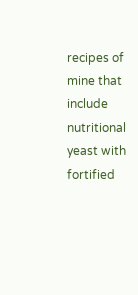recipes of mine that include nutritional yeast with fortified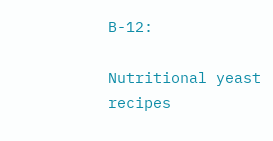B-12:

Nutritional yeast recipes